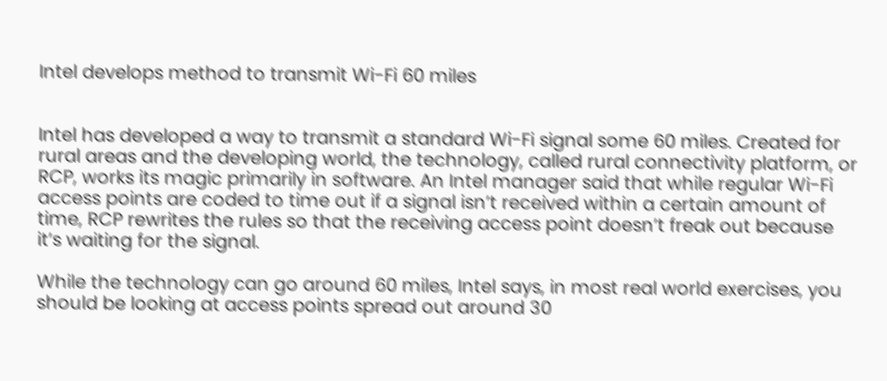Intel develops method to transmit Wi-Fi 60 miles


Intel has developed a way to transmit a standard Wi-Fi signal some 60 miles. Created for rural areas and the developing world, the technology, called rural connectivity platform, or RCP, works its magic primarily in software. An Intel manager said that while regular Wi-Fi access points are coded to time out if a signal isn’t received within a certain amount of time, RCP rewrites the rules so that the receiving access point doesn’t freak out because it’s waiting for the signal.

While the technology can go around 60 miles, Intel says, in most real world exercises, you should be looking at access points spread out around 30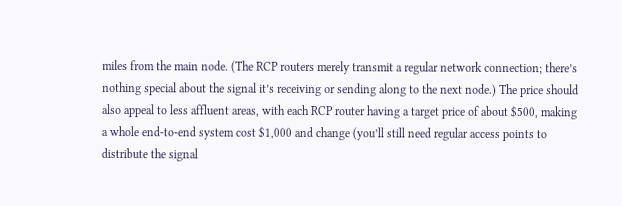miles from the main node. (The RCP routers merely transmit a regular network connection; there’s nothing special about the signal it’s receiving or sending along to the next node.) The price should also appeal to less affluent areas, with each RCP router having a target price of about $500, making a whole end-to-end system cost $1,000 and change (you’ll still need regular access points to distribute the signal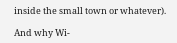inside the small town or whatever).

And why Wi-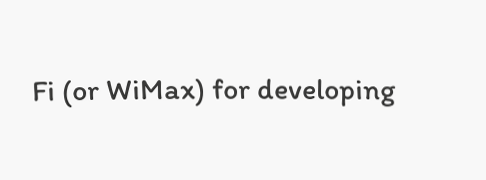Fi (or WiMax) for developing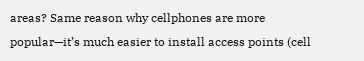areas? Same reason why cellphones are more popular—it’s much easier to install access points (cell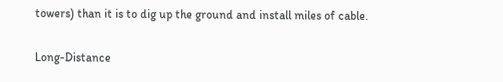towers) than it is to dig up the ground and install miles of cable.

Long-Distance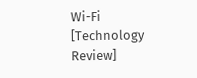Wi-Fi [Technology Review]